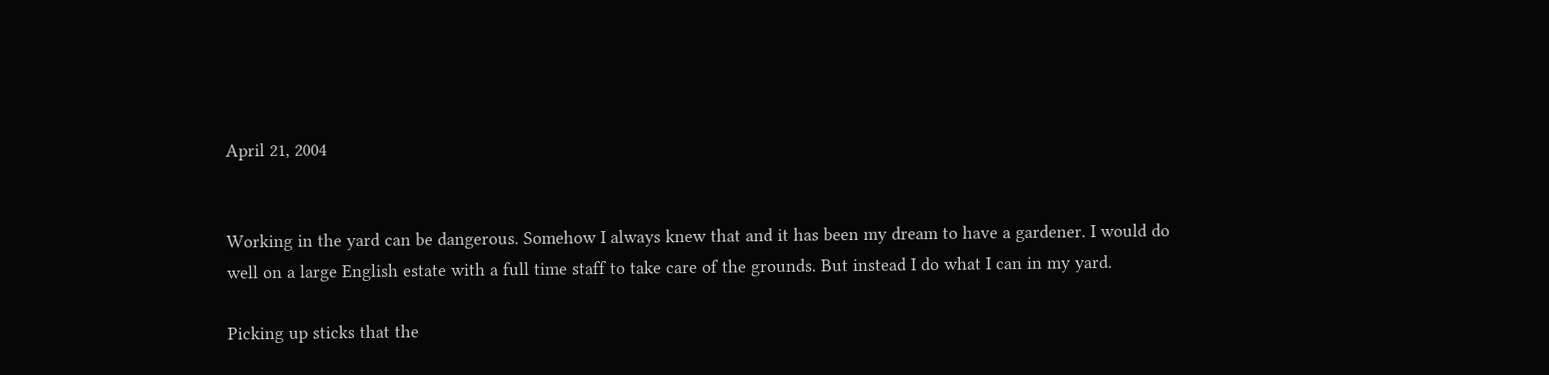April 21, 2004


Working in the yard can be dangerous. Somehow I always knew that and it has been my dream to have a gardener. I would do well on a large English estate with a full time staff to take care of the grounds. But instead I do what I can in my yard.

Picking up sticks that the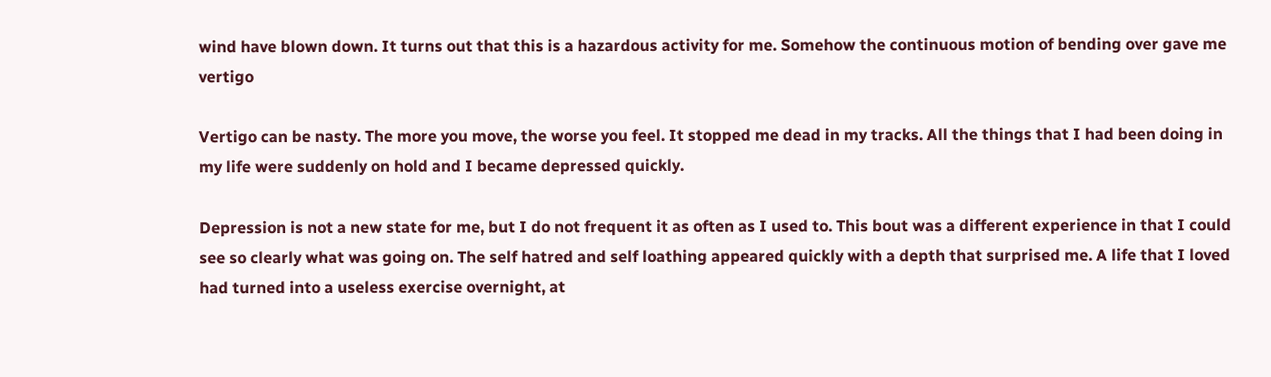wind have blown down. It turns out that this is a hazardous activity for me. Somehow the continuous motion of bending over gave me vertigo

Vertigo can be nasty. The more you move, the worse you feel. It stopped me dead in my tracks. All the things that I had been doing in my life were suddenly on hold and I became depressed quickly.

Depression is not a new state for me, but I do not frequent it as often as I used to. This bout was a different experience in that I could see so clearly what was going on. The self hatred and self loathing appeared quickly with a depth that surprised me. A life that I loved had turned into a useless exercise overnight, at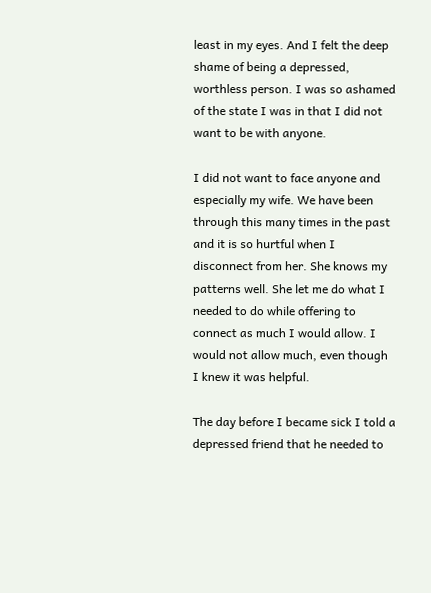least in my eyes. And I felt the deep shame of being a depressed, worthless person. I was so ashamed of the state I was in that I did not want to be with anyone.

I did not want to face anyone and especially my wife. We have been through this many times in the past and it is so hurtful when I disconnect from her. She knows my patterns well. She let me do what I needed to do while offering to connect as much I would allow. I would not allow much, even though I knew it was helpful.

The day before I became sick I told a depressed friend that he needed to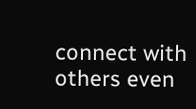connect with others even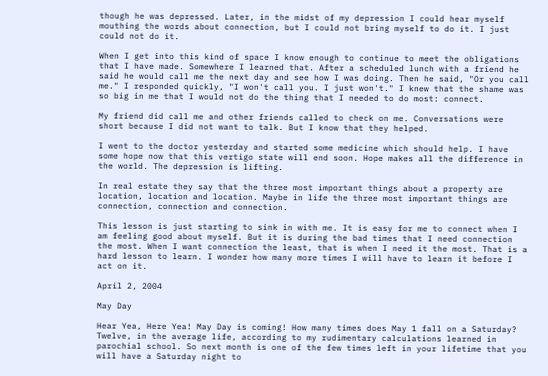though he was depressed. Later, in the midst of my depression I could hear myself mouthing the words about connection, but I could not bring myself to do it. I just could not do it.

When I get into this kind of space I know enough to continue to meet the obligations that I have made. Somewhere I learned that. After a scheduled lunch with a friend he said he would call me the next day and see how I was doing. Then he said, "Or you call me." I responded quickly, "I won't call you. I just won't." I knew that the shame was so big in me that I would not do the thing that I needed to do most: connect.

My friend did call me and other friends called to check on me. Conversations were short because I did not want to talk. But I know that they helped.

I went to the doctor yesterday and started some medicine which should help. I have some hope now that this vertigo state will end soon. Hope makes all the difference in the world. The depression is lifting.

In real estate they say that the three most important things about a property are location, location and location. Maybe in life the three most important things are connection, connection and connection.

This lesson is just starting to sink in with me. It is easy for me to connect when I am feeling good about myself. But it is during the bad times that I need connection the most. When I want connection the least, that is when I need it the most. That is a hard lesson to learn. I wonder how many more times I will have to learn it before I act on it.

April 2, 2004

May Day

Hear Yea, Here Yea! May Day is coming! How many times does May 1 fall on a Saturday? Twelve, in the average life, according to my rudimentary calculations learned in parochial school. So next month is one of the few times left in your lifetime that you will have a Saturday night to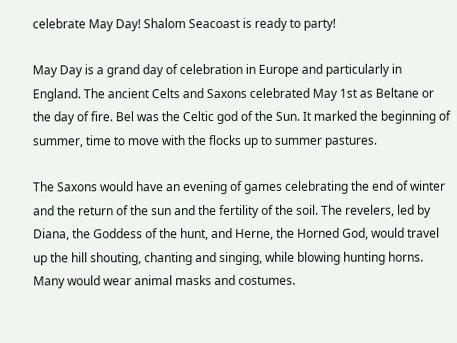celebrate May Day! Shalom Seacoast is ready to party!

May Day is a grand day of celebration in Europe and particularly in England. The ancient Celts and Saxons celebrated May 1st as Beltane or the day of fire. Bel was the Celtic god of the Sun. It marked the beginning of summer, time to move with the flocks up to summer pastures.

The Saxons would have an evening of games celebrating the end of winter and the return of the sun and the fertility of the soil. The revelers, led by Diana, the Goddess of the hunt, and Herne, the Horned God, would travel up the hill shouting, chanting and singing, while blowing hunting horns. Many would wear animal masks and costumes.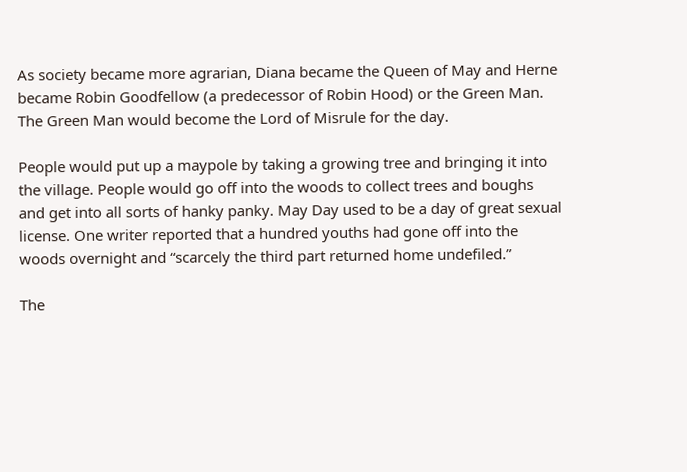As society became more agrarian, Diana became the Queen of May and Herne became Robin Goodfellow (a predecessor of Robin Hood) or the Green Man. The Green Man would become the Lord of Misrule for the day.

People would put up a maypole by taking a growing tree and bringing it into the village. People would go off into the woods to collect trees and boughs and get into all sorts of hanky panky. May Day used to be a day of great sexual license. One writer reported that a hundred youths had gone off into the woods overnight and “scarcely the third part returned home undefiled.”

The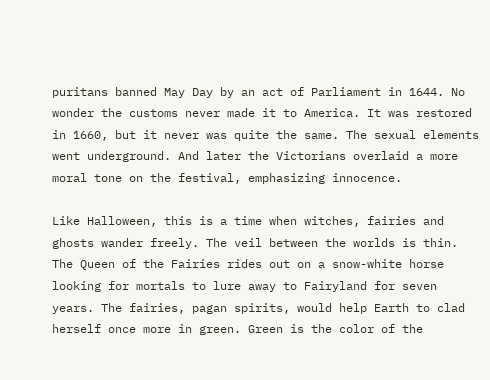puritans banned May Day by an act of Parliament in 1644. No wonder the customs never made it to America. It was restored in 1660, but it never was quite the same. The sexual elements went underground. And later the Victorians overlaid a more moral tone on the festival, emphasizing innocence.

Like Halloween, this is a time when witches, fairies and ghosts wander freely. The veil between the worlds is thin. The Queen of the Fairies rides out on a snow-white horse looking for mortals to lure away to Fairyland for seven years. The fairies, pagan spirits, would help Earth to clad herself once more in green. Green is the color of the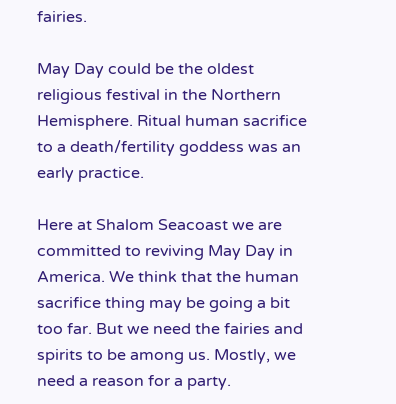fairies.

May Day could be the oldest religious festival in the Northern Hemisphere. Ritual human sacrifice to a death/fertility goddess was an early practice.

Here at Shalom Seacoast we are committed to reviving May Day in America. We think that the human sacrifice thing may be going a bit too far. But we need the fairies and spirits to be among us. Mostly, we need a reason for a party.